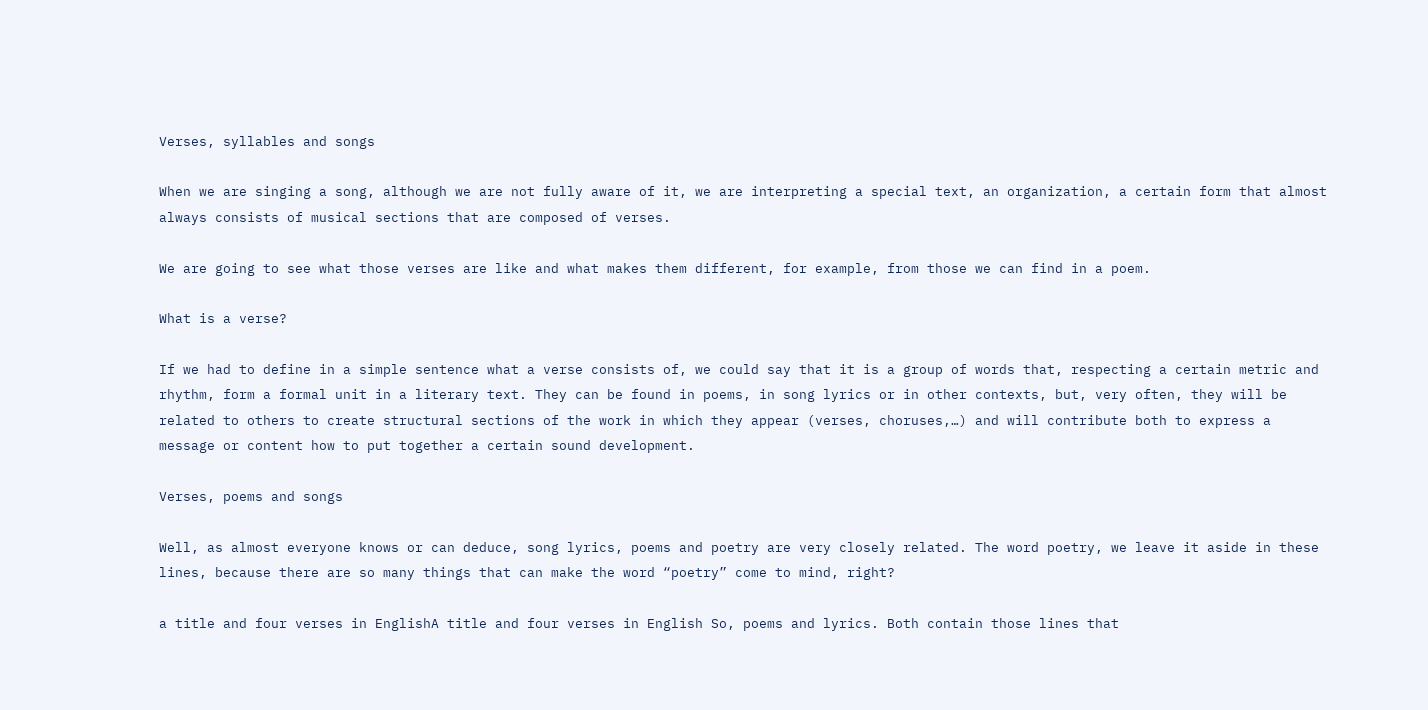Verses, syllables and songs

When we are singing a song, although we are not fully aware of it, we are interpreting a special text, an organization, a certain form that almost always consists of musical sections that are composed of verses.

We are going to see what those verses are like and what makes them different, for example, from those we can find in a poem.

What is a verse?

If we had to define in a simple sentence what a verse consists of, we could say that it is a group of words that, respecting a certain metric and rhythm, form a formal unit in a literary text. They can be found in poems, in song lyrics or in other contexts, but, very often, they will be related to others to create structural sections of the work in which they appear (verses, choruses,…) and will contribute both to express a message or content how to put together a certain sound development.

Verses, poems and songs

Well, as almost everyone knows or can deduce, song lyrics, poems and poetry are very closely related. The word poetry, we leave it aside in these lines, because there are so many things that can make the word “poetry” come to mind, right?

a title and four verses in EnglishA title and four verses in English So, poems and lyrics. Both contain those lines that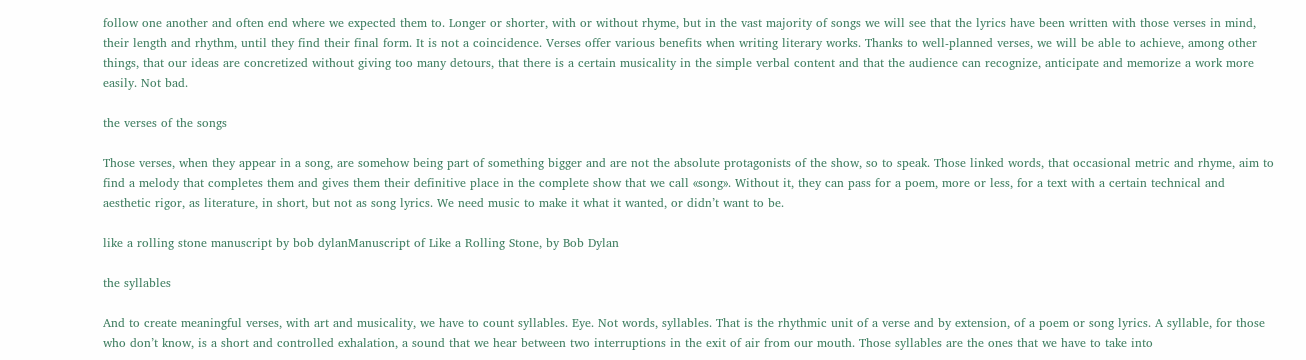follow one another and often end where we expected them to. Longer or shorter, with or without rhyme, but in the vast majority of songs we will see that the lyrics have been written with those verses in mind, their length and rhythm, until they find their final form. It is not a coincidence. Verses offer various benefits when writing literary works. Thanks to well-planned verses, we will be able to achieve, among other things, that our ideas are concretized without giving too many detours, that there is a certain musicality in the simple verbal content and that the audience can recognize, anticipate and memorize a work more easily. Not bad.

the verses of the songs

Those verses, when they appear in a song, are somehow being part of something bigger and are not the absolute protagonists of the show, so to speak. Those linked words, that occasional metric and rhyme, aim to find a melody that completes them and gives them their definitive place in the complete show that we call «song». Without it, they can pass for a poem, more or less, for a text with a certain technical and aesthetic rigor, as literature, in short, but not as song lyrics. We need music to make it what it wanted, or didn’t want to be.

like a rolling stone manuscript by bob dylanManuscript of Like a Rolling Stone, by Bob Dylan

the syllables

And to create meaningful verses, with art and musicality, we have to count syllables. Eye. Not words, syllables. That is the rhythmic unit of a verse and by extension, of a poem or song lyrics. A syllable, for those who don’t know, is a short and controlled exhalation, a sound that we hear between two interruptions in the exit of air from our mouth. Those syllables are the ones that we have to take into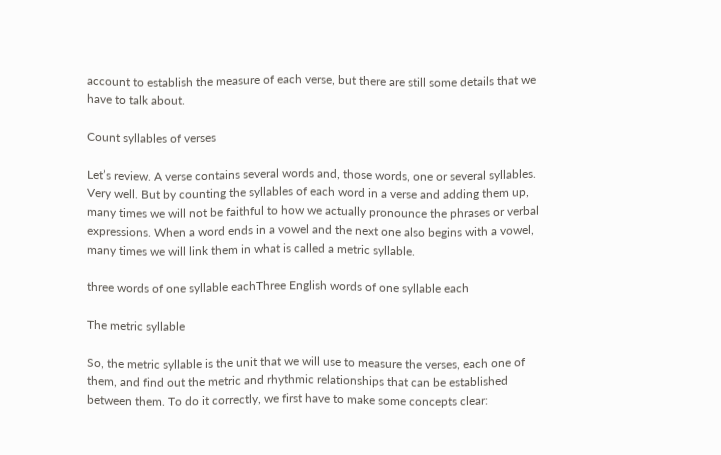account to establish the measure of each verse, but there are still some details that we have to talk about.

Count syllables of verses

Let’s review. A verse contains several words and, those words, one or several syllables. Very well. But by counting the syllables of each word in a verse and adding them up, many times we will not be faithful to how we actually pronounce the phrases or verbal expressions. When a word ends in a vowel and the next one also begins with a vowel, many times we will link them in what is called a metric syllable.

three words of one syllable eachThree English words of one syllable each

The metric syllable

So, the metric syllable is the unit that we will use to measure the verses, each one of them, and find out the metric and rhythmic relationships that can be established between them. To do it correctly, we first have to make some concepts clear: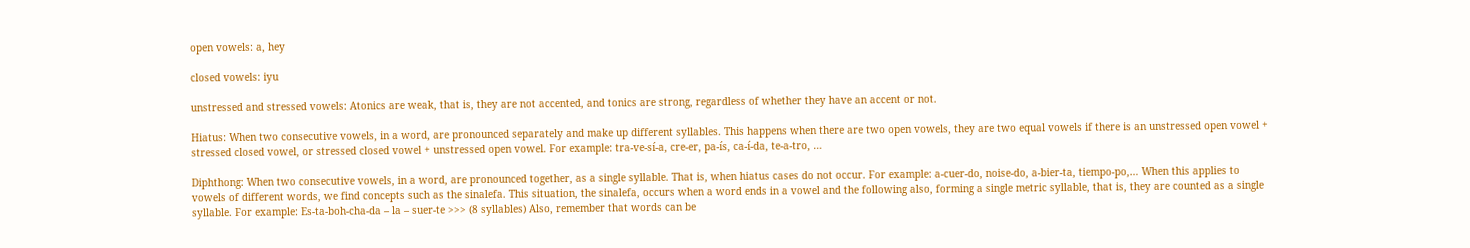open vowels: a, hey

closed vowels: iyu

unstressed and stressed vowels: Atonics are weak, that is, they are not accented, and tonics are strong, regardless of whether they have an accent or not.

Hiatus: When two consecutive vowels, in a word, are pronounced separately and make up different syllables. This happens when there are two open vowels, they are two equal vowels if there is an unstressed open vowel + stressed closed vowel, or stressed closed vowel + unstressed open vowel. For example: tra-ve-sí-a, cre-er, pa-ís, ca-í-da, te-a-tro, …

Diphthong: When two consecutive vowels, in a word, are pronounced together, as a single syllable. That is, when hiatus cases do not occur. For example: a-cuer-do, noise-do, a-bier-ta, tiempo-po,… When this applies to vowels of different words, we find concepts such as the sinalefa. This situation, the sinalefa, occurs when a word ends in a vowel and the following also, forming a single metric syllable, that is, they are counted as a single syllable. For example: Es-ta-boh-cha-da – la – suer-te >>> (8 syllables) Also, remember that words can be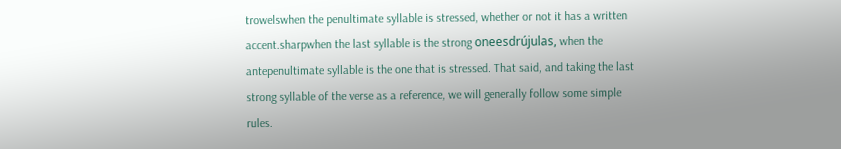trowelswhen the penultimate syllable is stressed, whether or not it has a written accent.sharpwhen the last syllable is the strong oneesdrújulas, when the antepenultimate syllable is the one that is stressed. That said, and taking the last strong syllable of the verse as a reference, we will generally follow some simple rules.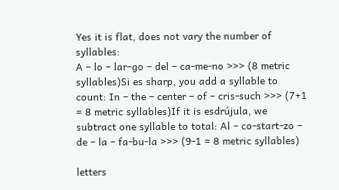Yes it is flat, does not vary the number of syllables:
A – lo – lar–go – del – ca-me-no >>> (8 metric syllables)Si es sharp, you add a syllable to count: In – the – center – of – cris-such >>> (7+1 = 8 metric syllables)If it is esdrújula, we subtract one syllable to total: Al – co-start-zo – de – la – fa-bu-la >>> (9-1 = 8 metric syllables)

letters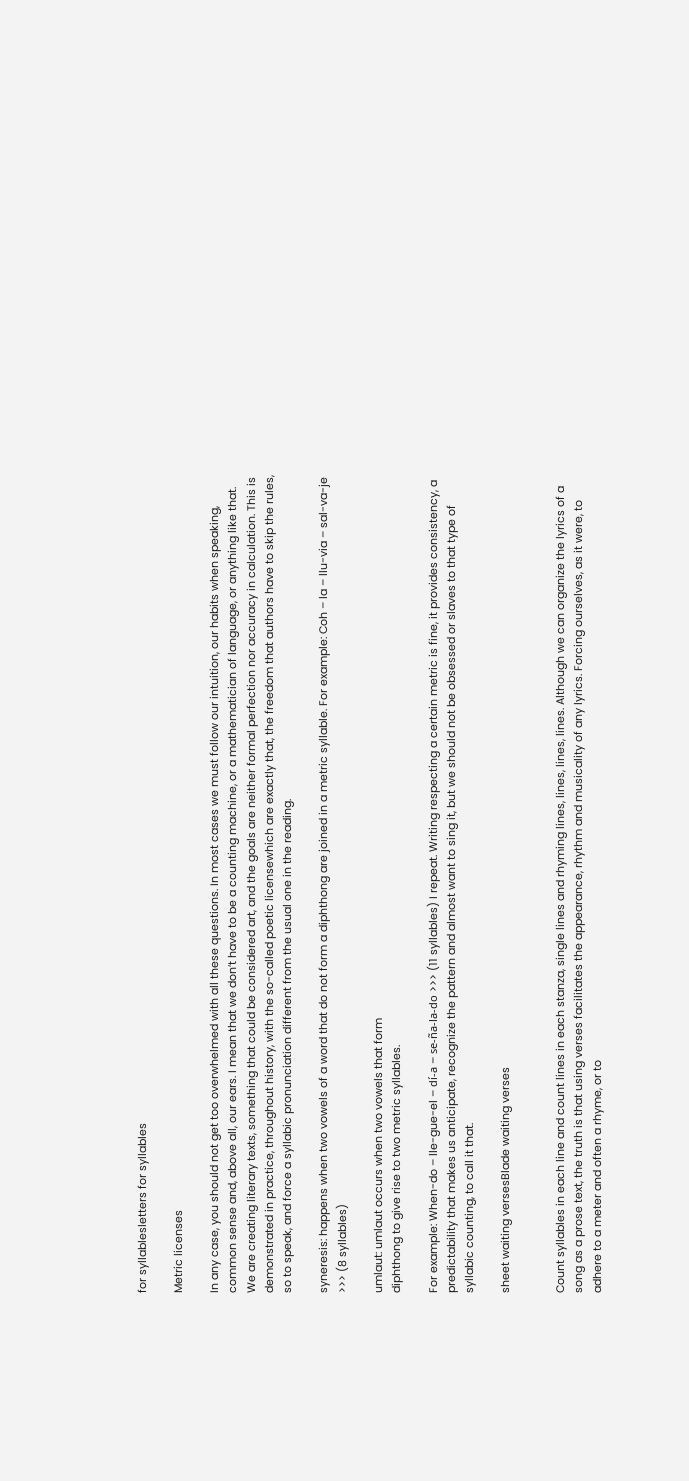for syllablesletters for syllables

Metric licenses

In any case, you should not get too overwhelmed with all these questions. In most cases we must follow our intuition, our habits when speaking, common sense and, above all, our ears. I mean that we don’t have to be a counting machine, or a mathematician of language, or anything like that. We are creating literary texts, something that could be considered art, and the goals are neither formal perfection nor accuracy in calculation. This is demonstrated in practice, throughout history, with the so-called poetic licensewhich are exactly that, the freedom that authors have to skip the rules, so to speak, and force a syllabic pronunciation different from the usual one in the reading.

syneresis: happens when two vowels of a word that do not form a diphthong are joined in a metric syllable. For example: Coh – la – llu-via – sal-va-je >>> (8 syllables)

umlaut: umlaut occurs when two vowels that form
diphthong to give rise to two metric syllables.

For example: When-do – lle-gue-el – dí-a – se-ña-la-do >>> (11 syllables) I repeat. Writing respecting a certain metric is fine, it provides consistency, a predictability that makes us anticipate, recognize the pattern and almost want to sing it, but we should not be obsessed or slaves to that type of syllabic counting, to call it that.

sheet waiting versesBlade waiting verses


Count syllables in each line and count lines in each stanza, single lines and rhyming lines, lines, lines, lines. Although we can organize the lyrics of a song as a prose text, the truth is that using verses facilitates the appearance, rhythm and musicality of any lyrics. Forcing ourselves, as it were, to adhere to a meter and often a rhyme, or to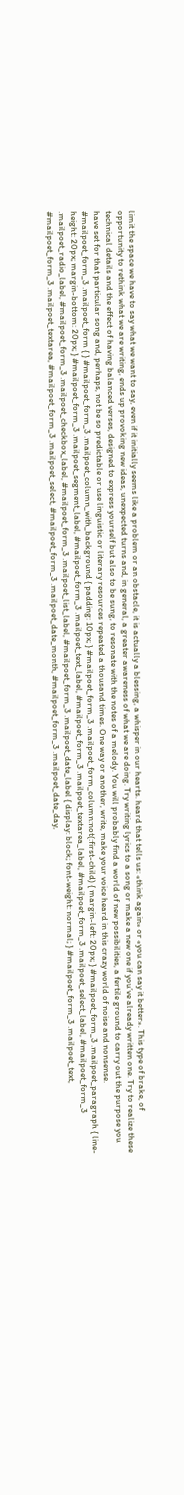limit the space we have to say what we want to say, even if it initially seems like a problem or an obstacle, it is actually a blessing, a whisper in our hearts. heard that tells us: «think again» or «you can say it better». This type of brake, of opportunity to rethink what we are writing, ends up provoking new ideas, unexpected turns and, in general, a greater awareness of what we are doing. Try writing lyrics to a song or make a new one if you’ve already written one. Try to realize these technical details and the effect of having balanced verses, designed to express yourself but also to be sung, to resonate with the notes of a melody. You will probably find a world of new possibilities, a fertile ground to carry out the purpose you have set for that particular song and, perhaps, not be so predictable or use linguistic or literary resources repeated a thousand times. One way or another, write, make your voice heard in this crazy world of noise and nonsense. #mailpoet_form_3 .mailpoet_form { } #mailpoet_form_3 .mailpoet_column_with_background { padding: 10px; } #mailpoet_form_3 .mailpoet_form_column:not(:first-child) { margin-left: 20px; } #mailpoet_form_3 .mailpoet_paragraph { line-height: 20px; margin-bottom: 20px; } #mailpoet_form_3 .mailpoet_segment_label, #mailpoet_form_3 .mailpoet_text_label, #mailpoet_form_3 .mailpoet_textarea_label, #mailpoet_form_3 .mailpoet_select_label, #mailpoet_form_3 .mailpoet_radio_label, #mailpoet_form_3 .mailpoet_checkbox_label, #mailpoet_form_3 .mailpoet_list_label, #mailpoet_form_3 .mailpoet_date_label { display: block; font-weight: normal; } #mailpoet_form_3 .mailpoet_text, #mailpoet_form_3 .mailpoet_textarea, #mailpoet_form_3 .mailpoet_select, #mailpoet_form_3 .mailpoet_date_month, #mailpoet_form_3 .mailpoet_date_day,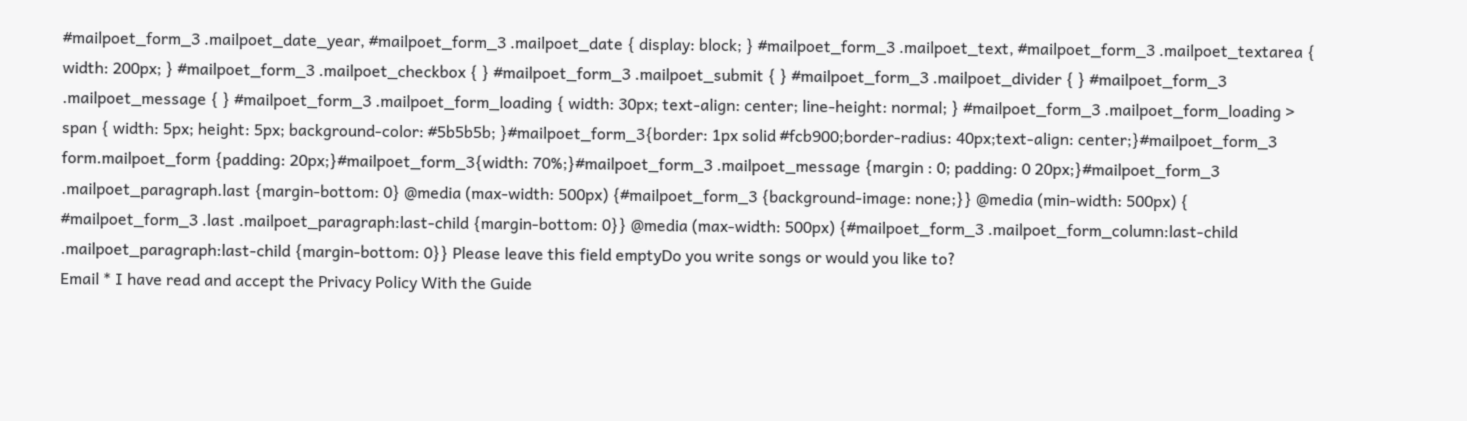#mailpoet_form_3 .mailpoet_date_year, #mailpoet_form_3 .mailpoet_date { display: block; } #mailpoet_form_3 .mailpoet_text, #mailpoet_form_3 .mailpoet_textarea { width: 200px; } #mailpoet_form_3 .mailpoet_checkbox { } #mailpoet_form_3 .mailpoet_submit { } #mailpoet_form_3 .mailpoet_divider { } #mailpoet_form_3 .mailpoet_message { } #mailpoet_form_3 .mailpoet_form_loading { width: 30px; text-align: center; line-height: normal; } #mailpoet_form_3 .mailpoet_form_loading > span { width: 5px; height: 5px; background-color: #5b5b5b; }#mailpoet_form_3{border: 1px solid #fcb900;border-radius: 40px;text-align: center;}#mailpoet_form_3 form.mailpoet_form {padding: 20px;}#mailpoet_form_3{width: 70%;}#mailpoet_form_3 .mailpoet_message {margin : 0; padding: 0 20px;}#mailpoet_form_3 .mailpoet_paragraph.last {margin-bottom: 0} @media (max-width: 500px) {#mailpoet_form_3 {background-image: none;}} @media (min-width: 500px) { #mailpoet_form_3 .last .mailpoet_paragraph:last-child {margin-bottom: 0}} @media (max-width: 500px) {#mailpoet_form_3 .mailpoet_form_column:last-child .mailpoet_paragraph:last-child {margin-bottom: 0}} Please leave this field emptyDo you write songs or would you like to?
Email * I have read and accept the Privacy Policy With the Guide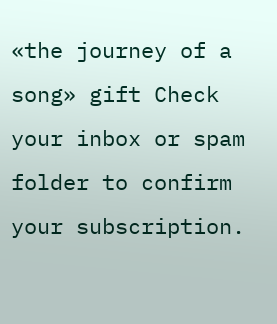«the journey of a song» gift Check your inbox or spam folder to confirm your subscription.